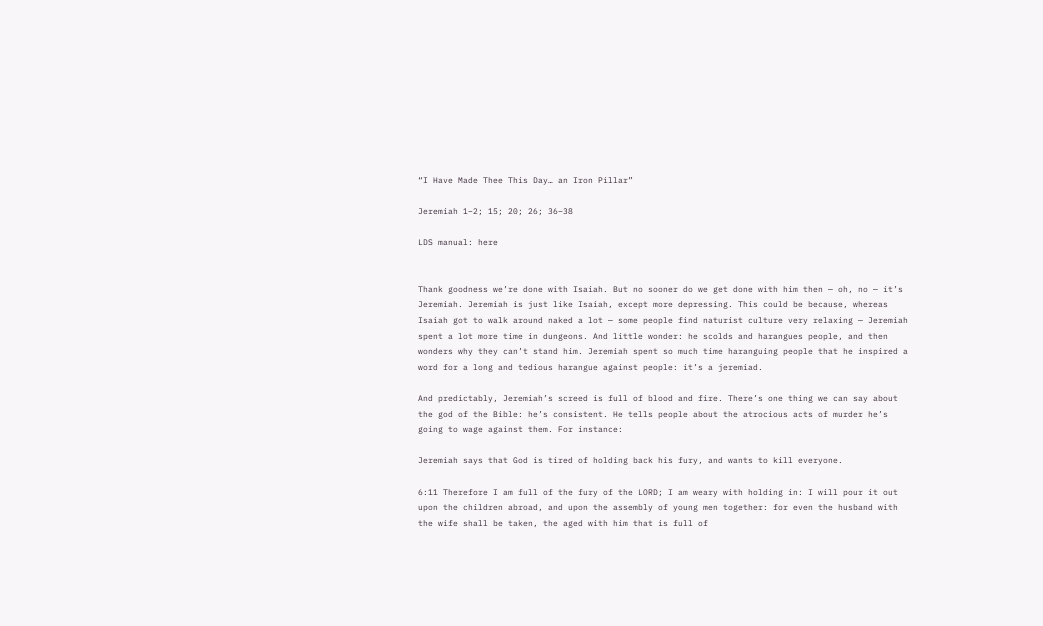“I Have Made Thee This Day… an Iron Pillar”

Jeremiah 1–2; 15; 20; 26; 36–38

LDS manual: here


Thank goodness we’re done with Isaiah. But no sooner do we get done with him then — oh, no — it’s Jeremiah. Jeremiah is just like Isaiah, except more depressing. This could be because, whereas Isaiah got to walk around naked a lot — some people find naturist culture very relaxing — Jeremiah spent a lot more time in dungeons. And little wonder: he scolds and harangues people, and then wonders why they can’t stand him. Jeremiah spent so much time haranguing people that he inspired a word for a long and tedious harangue against people: it’s a jeremiad.

And predictably, Jeremiah’s screed is full of blood and fire. There’s one thing we can say about the god of the Bible: he’s consistent. He tells people about the atrocious acts of murder he’s going to wage against them. For instance:

Jeremiah says that God is tired of holding back his fury, and wants to kill everyone.

6:11 Therefore I am full of the fury of the LORD; I am weary with holding in: I will pour it out upon the children abroad, and upon the assembly of young men together: for even the husband with the wife shall be taken, the aged with him that is full of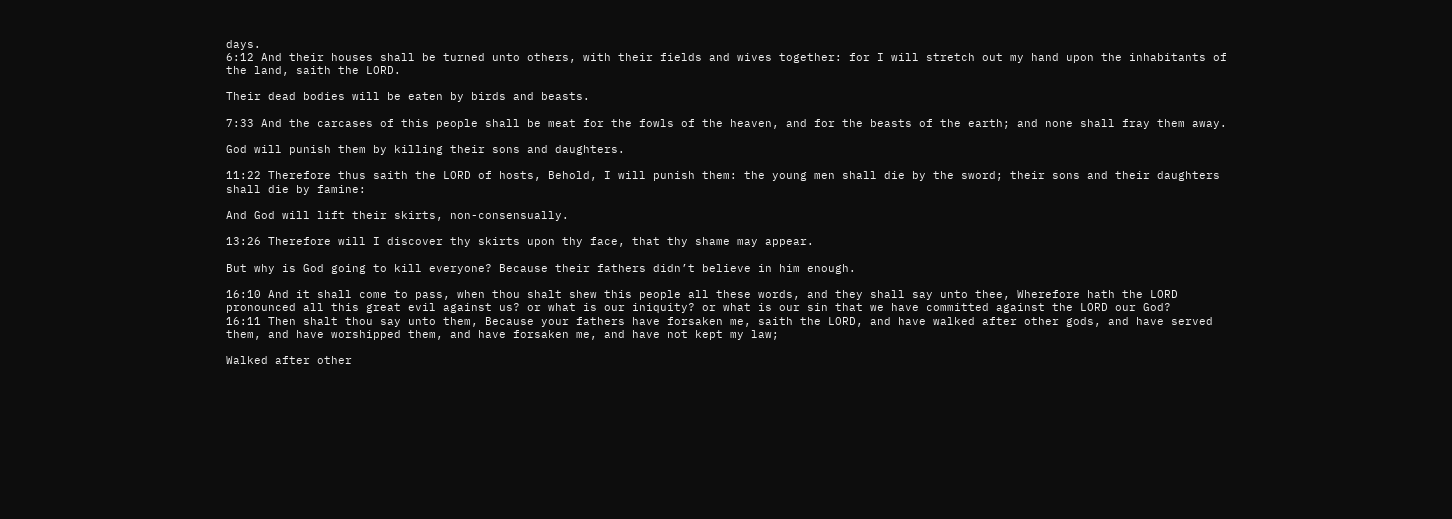days.
6:12 And their houses shall be turned unto others, with their fields and wives together: for I will stretch out my hand upon the inhabitants of the land, saith the LORD.

Their dead bodies will be eaten by birds and beasts.

7:33 And the carcases of this people shall be meat for the fowls of the heaven, and for the beasts of the earth; and none shall fray them away.

God will punish them by killing their sons and daughters.

11:22 Therefore thus saith the LORD of hosts, Behold, I will punish them: the young men shall die by the sword; their sons and their daughters shall die by famine:

And God will lift their skirts, non-consensually.

13:26 Therefore will I discover thy skirts upon thy face, that thy shame may appear.

But why is God going to kill everyone? Because their fathers didn’t believe in him enough.

16:10 And it shall come to pass, when thou shalt shew this people all these words, and they shall say unto thee, Wherefore hath the LORD pronounced all this great evil against us? or what is our iniquity? or what is our sin that we have committed against the LORD our God?
16:11 Then shalt thou say unto them, Because your fathers have forsaken me, saith the LORD, and have walked after other gods, and have served them, and have worshipped them, and have forsaken me, and have not kept my law;

Walked after other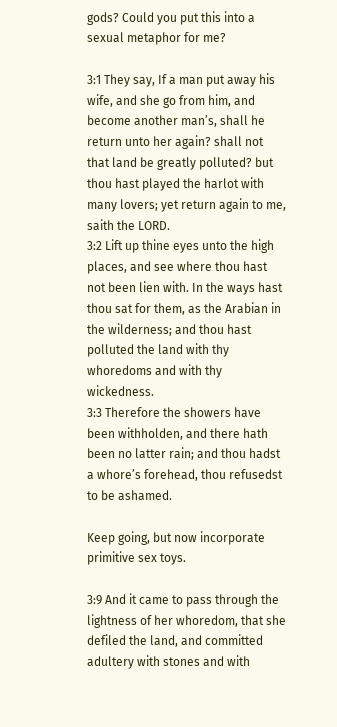gods? Could you put this into a sexual metaphor for me?

3:1 They say, If a man put away his wife, and she go from him, and become another man’s, shall he return unto her again? shall not that land be greatly polluted? but thou hast played the harlot with many lovers; yet return again to me, saith the LORD.
3:2 Lift up thine eyes unto the high places, and see where thou hast not been lien with. In the ways hast thou sat for them, as the Arabian in the wilderness; and thou hast polluted the land with thy whoredoms and with thy wickedness.
3:3 Therefore the showers have been withholden, and there hath been no latter rain; and thou hadst a whore’s forehead, thou refusedst to be ashamed.

Keep going, but now incorporate primitive sex toys.

3:9 And it came to pass through the lightness of her whoredom, that she defiled the land, and committed adultery with stones and with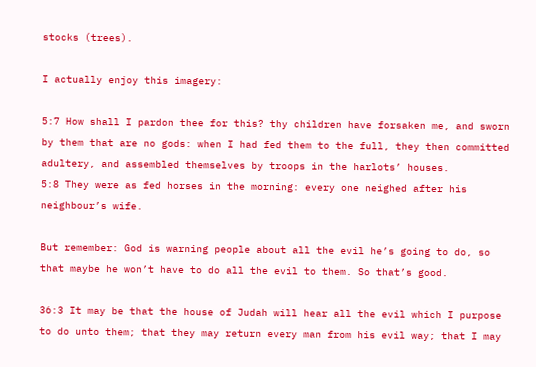stocks (trees).

I actually enjoy this imagery:

5:7 How shall I pardon thee for this? thy children have forsaken me, and sworn by them that are no gods: when I had fed them to the full, they then committed adultery, and assembled themselves by troops in the harlots’ houses.
5:8 They were as fed horses in the morning: every one neighed after his neighbour’s wife.

But remember: God is warning people about all the evil he’s going to do, so that maybe he won’t have to do all the evil to them. So that’s good.

36:3 It may be that the house of Judah will hear all the evil which I purpose to do unto them; that they may return every man from his evil way; that I may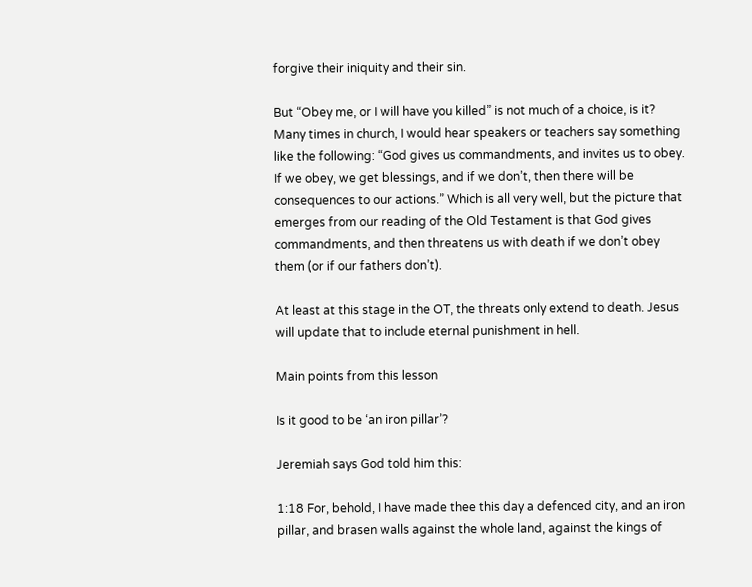forgive their iniquity and their sin.

But “Obey me, or I will have you killed” is not much of a choice, is it? Many times in church, I would hear speakers or teachers say something like the following: “God gives us commandments, and invites us to obey. If we obey, we get blessings, and if we don’t, then there will be consequences to our actions.” Which is all very well, but the picture that emerges from our reading of the Old Testament is that God gives commandments, and then threatens us with death if we don’t obey them (or if our fathers don’t).

At least at this stage in the OT, the threats only extend to death. Jesus will update that to include eternal punishment in hell.

Main points from this lesson

Is it good to be ‘an iron pillar’?

Jeremiah says God told him this:

1:18 For, behold, I have made thee this day a defenced city, and an iron pillar, and brasen walls against the whole land, against the kings of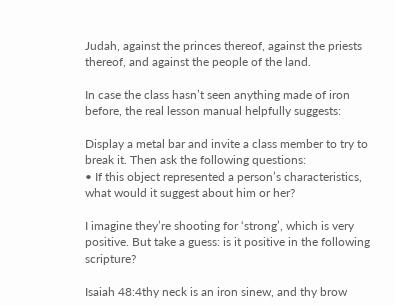Judah, against the princes thereof, against the priests thereof, and against the people of the land.

In case the class hasn’t seen anything made of iron before, the real lesson manual helpfully suggests:

Display a metal bar and invite a class member to try to break it. Then ask the following questions:
• If this object represented a person’s characteristics, what would it suggest about him or her?

I imagine they’re shooting for ‘strong’, which is very positive. But take a guess: is it positive in the following scripture?

Isaiah 48:4thy neck is an iron sinew, and thy brow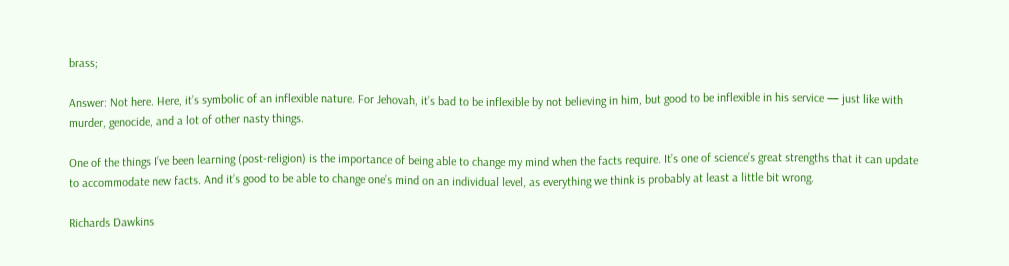brass;

Answer: Not here. Here, it’s symbolic of an inflexible nature. For Jehovah, it’s bad to be inflexible by not believing in him, but good to be inflexible in his service — just like with murder, genocide, and a lot of other nasty things.

One of the things I’ve been learning (post-religion) is the importance of being able to change my mind when the facts require. It’s one of science’s great strengths that it can update to accommodate new facts. And it’s good to be able to change one’s mind on an individual level, as everything we think is probably at least a little bit wrong.

Richards Dawkins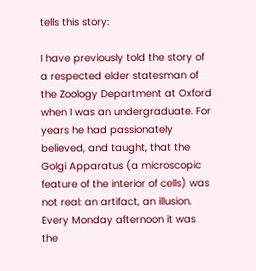tells this story:

I have previously told the story of a respected elder statesman of the Zoology Department at Oxford when I was an undergraduate. For years he had passionately believed, and taught, that the Golgi Apparatus (a microscopic feature of the interior of cells) was not real: an artifact, an illusion. Every Monday afternoon it was the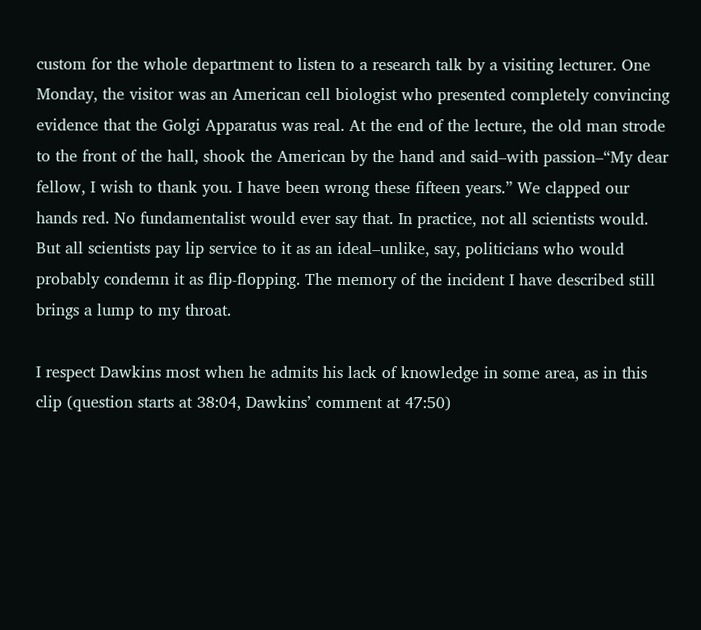custom for the whole department to listen to a research talk by a visiting lecturer. One Monday, the visitor was an American cell biologist who presented completely convincing evidence that the Golgi Apparatus was real. At the end of the lecture, the old man strode to the front of the hall, shook the American by the hand and said–with passion–“My dear fellow, I wish to thank you. I have been wrong these fifteen years.” We clapped our hands red. No fundamentalist would ever say that. In practice, not all scientists would. But all scientists pay lip service to it as an ideal–unlike, say, politicians who would probably condemn it as flip-flopping. The memory of the incident I have described still brings a lump to my throat.

I respect Dawkins most when he admits his lack of knowledge in some area, as in this clip (question starts at 38:04, Dawkins’ comment at 47:50)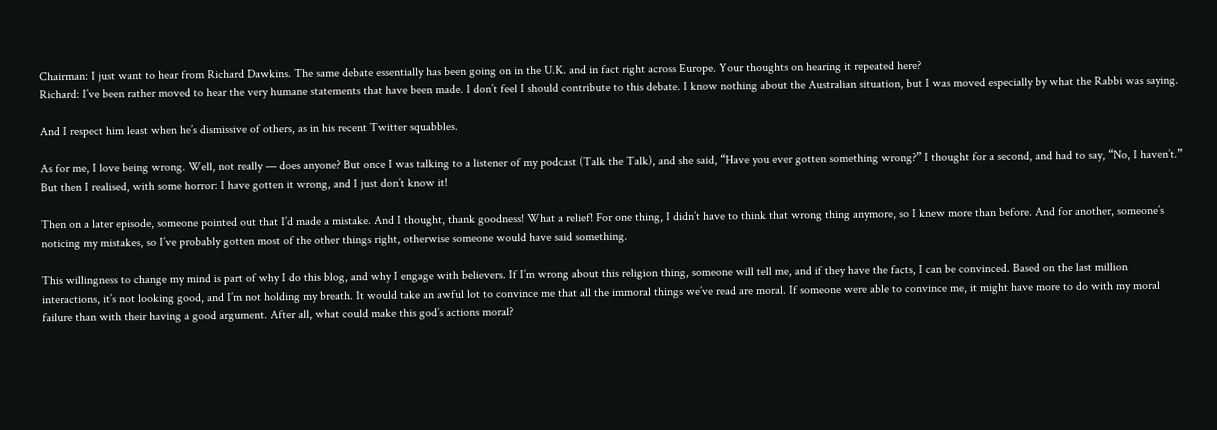Chairman: I just want to hear from Richard Dawkins. The same debate essentially has been going on in the U.K. and in fact right across Europe. Your thoughts on hearing it repeated here?
Richard: I’ve been rather moved to hear the very humane statements that have been made. I don’t feel I should contribute to this debate. I know nothing about the Australian situation, but I was moved especially by what the Rabbi was saying.

And I respect him least when he’s dismissive of others, as in his recent Twitter squabbles.

As for me, I love being wrong. Well, not really — does anyone? But once I was talking to a listener of my podcast (Talk the Talk), and she said, “Have you ever gotten something wrong?” I thought for a second, and had to say, “No, I haven’t.” But then I realised, with some horror: I have gotten it wrong, and I just don’t know it!

Then on a later episode, someone pointed out that I’d made a mistake. And I thought, thank goodness! What a relief! For one thing, I didn’t have to think that wrong thing anymore, so I knew more than before. And for another, someone’s noticing my mistakes, so I’ve probably gotten most of the other things right, otherwise someone would have said something.

This willingness to change my mind is part of why I do this blog, and why I engage with believers. If I’m wrong about this religion thing, someone will tell me, and if they have the facts, I can be convinced. Based on the last million interactions, it’s not looking good, and I’m not holding my breath. It would take an awful lot to convince me that all the immoral things we’ve read are moral. If someone were able to convince me, it might have more to do with my moral failure than with their having a good argument. After all, what could make this god’s actions moral?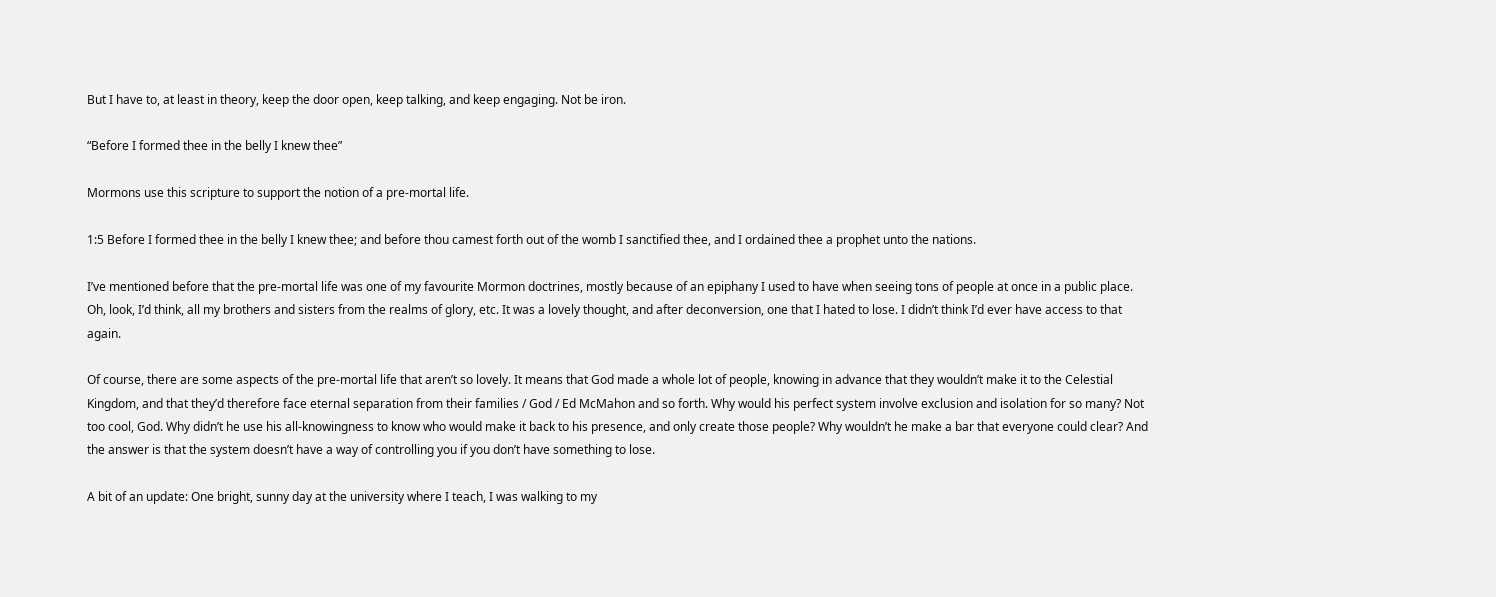But I have to, at least in theory, keep the door open, keep talking, and keep engaging. Not be iron.

“Before I formed thee in the belly I knew thee”

Mormons use this scripture to support the notion of a pre-mortal life.

1:5 Before I formed thee in the belly I knew thee; and before thou camest forth out of the womb I sanctified thee, and I ordained thee a prophet unto the nations.

I’ve mentioned before that the pre-mortal life was one of my favourite Mormon doctrines, mostly because of an epiphany I used to have when seeing tons of people at once in a public place. Oh, look, I’d think, all my brothers and sisters from the realms of glory, etc. It was a lovely thought, and after deconversion, one that I hated to lose. I didn’t think I’d ever have access to that again.

Of course, there are some aspects of the pre-mortal life that aren’t so lovely. It means that God made a whole lot of people, knowing in advance that they wouldn’t make it to the Celestial Kingdom, and that they’d therefore face eternal separation from their families / God / Ed McMahon and so forth. Why would his perfect system involve exclusion and isolation for so many? Not too cool, God. Why didn’t he use his all-knowingness to know who would make it back to his presence, and only create those people? Why wouldn’t he make a bar that everyone could clear? And the answer is that the system doesn’t have a way of controlling you if you don’t have something to lose.

A bit of an update: One bright, sunny day at the university where I teach, I was walking to my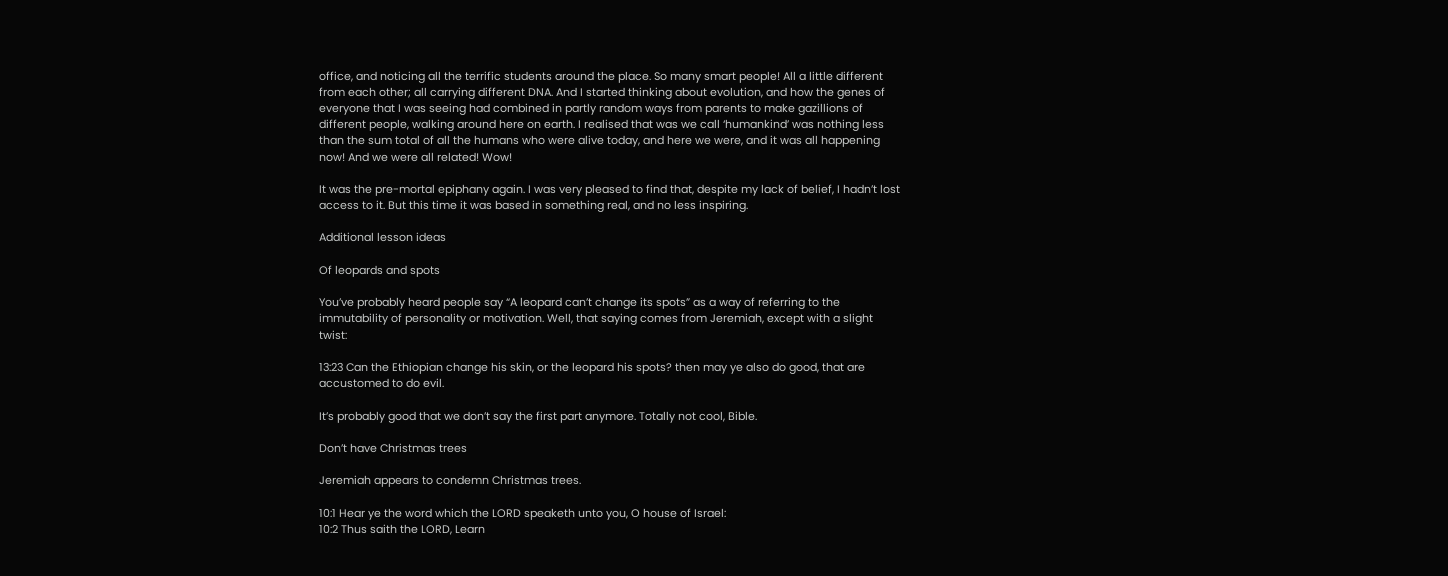office, and noticing all the terrific students around the place. So many smart people! All a little different from each other; all carrying different DNA. And I started thinking about evolution, and how the genes of everyone that I was seeing had combined in partly random ways from parents to make gazillions of different people, walking around here on earth. I realised that was we call ‘humankind’ was nothing less than the sum total of all the humans who were alive today, and here we were, and it was all happening now! And we were all related! Wow!

It was the pre-mortal epiphany again. I was very pleased to find that, despite my lack of belief, I hadn’t lost access to it. But this time it was based in something real, and no less inspiring.

Additional lesson ideas

Of leopards and spots

You’ve probably heard people say “A leopard can’t change its spots” as a way of referring to the immutability of personality or motivation. Well, that saying comes from Jeremiah, except with a slight twist:

13:23 Can the Ethiopian change his skin, or the leopard his spots? then may ye also do good, that are accustomed to do evil.

It’s probably good that we don’t say the first part anymore. Totally not cool, Bible.

Don’t have Christmas trees

Jeremiah appears to condemn Christmas trees.

10:1 Hear ye the word which the LORD speaketh unto you, O house of Israel:
10:2 Thus saith the LORD, Learn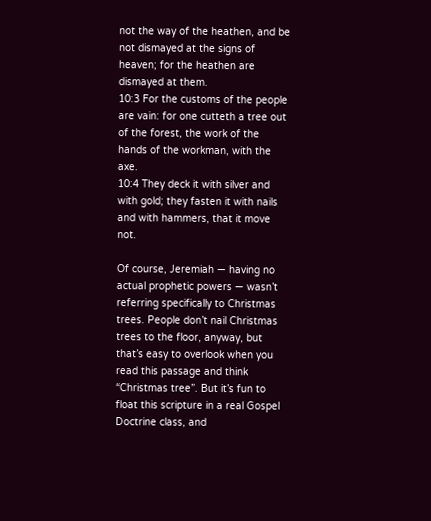not the way of the heathen, and be not dismayed at the signs of heaven; for the heathen are dismayed at them.
10:3 For the customs of the people are vain: for one cutteth a tree out of the forest, the work of the hands of the workman, with the axe.
10:4 They deck it with silver and with gold; they fasten it with nails and with hammers, that it move not.

Of course, Jeremiah — having no actual prophetic powers — wasn’t referring specifically to Christmas trees. People don’t nail Christmas trees to the floor, anyway, but that’s easy to overlook when you read this passage and think “Christmas tree”. But it’s fun to float this scripture in a real Gospel Doctrine class, and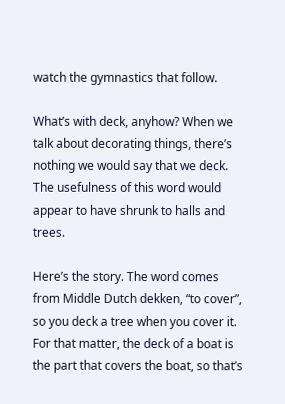watch the gymnastics that follow.

What’s with deck, anyhow? When we talk about decorating things, there’s nothing we would say that we deck. The usefulness of this word would appear to have shrunk to halls and trees.

Here’s the story. The word comes from Middle Dutch dekken, “to cover”, so you deck a tree when you cover it. For that matter, the deck of a boat is the part that covers the boat, so that’s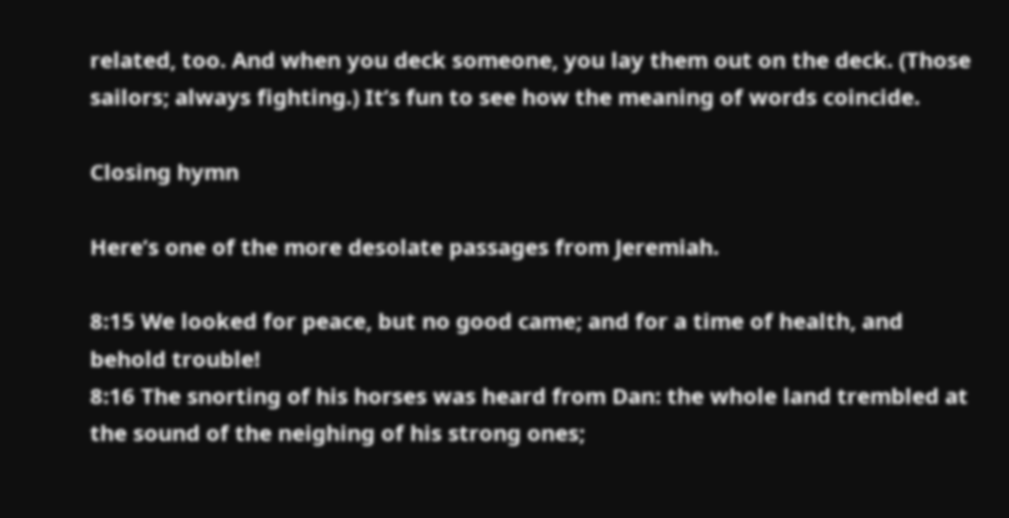related, too. And when you deck someone, you lay them out on the deck. (Those sailors; always fighting.) It’s fun to see how the meaning of words coincide.

Closing hymn

Here’s one of the more desolate passages from Jeremiah.

8:15 We looked for peace, but no good came; and for a time of health, and behold trouble!
8:16 The snorting of his horses was heard from Dan: the whole land trembled at the sound of the neighing of his strong ones;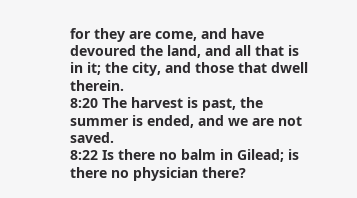for they are come, and have devoured the land, and all that is in it; the city, and those that dwell therein.
8:20 The harvest is past, the summer is ended, and we are not saved.
8:22 Is there no balm in Gilead; is there no physician there?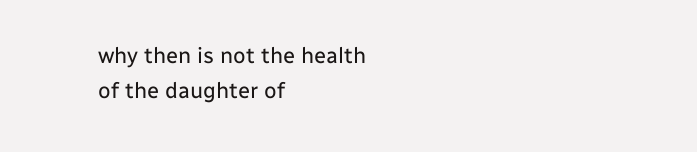why then is not the health of the daughter of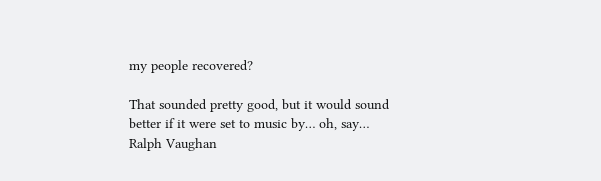my people recovered?

That sounded pretty good, but it would sound better if it were set to music by… oh, say… Ralph Vaughan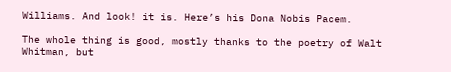Williams. And look! it is. Here’s his Dona Nobis Pacem.

The whole thing is good, mostly thanks to the poetry of Walt Whitman, but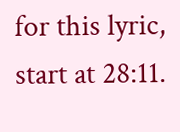for this lyric, start at 28:11.